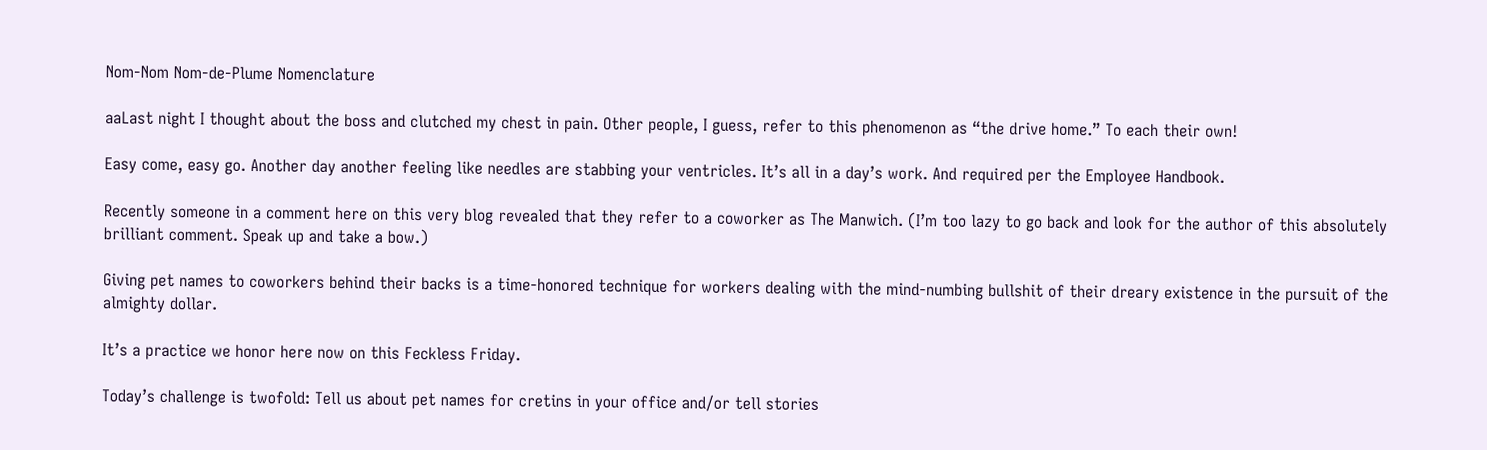Nom-Nom Nom-de-Plume Nomenclature

aaLast night I thought about the boss and clutched my chest in pain. Other people, I guess, refer to this phenomenon as “the drive home.” To each their own!

Easy come, easy go. Another day another feeling like needles are stabbing your ventricles. It’s all in a day’s work. And required per the Employee Handbook.

Recently someone in a comment here on this very blog revealed that they refer to a coworker as The Manwich. (I’m too lazy to go back and look for the author of this absolutely brilliant comment. Speak up and take a bow.)

Giving pet names to coworkers behind their backs is a time-honored technique for workers dealing with the mind-numbing bullshit of their dreary existence in the pursuit of the almighty dollar.

It’s a practice we honor here now on this Feckless Friday.

Today’s challenge is twofold: Tell us about pet names for cretins in your office and/or tell stories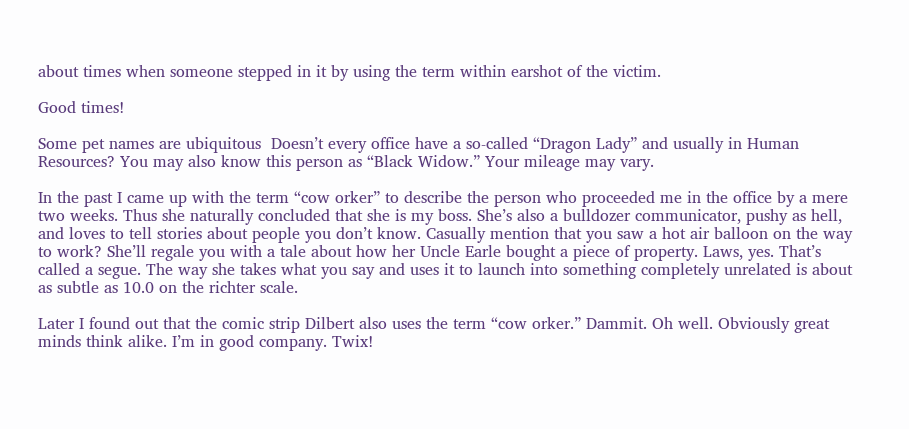about times when someone stepped in it by using the term within earshot of the victim.

Good times!

Some pet names are ubiquitous  Doesn’t every office have a so-called “Dragon Lady” and usually in Human Resources? You may also know this person as “Black Widow.” Your mileage may vary.

In the past I came up with the term “cow orker” to describe the person who proceeded me in the office by a mere two weeks. Thus she naturally concluded that she is my boss. She’s also a bulldozer communicator, pushy as hell, and loves to tell stories about people you don’t know. Casually mention that you saw a hot air balloon on the way to work? She’ll regale you with a tale about how her Uncle Earle bought a piece of property. Laws, yes. That’s called a segue. The way she takes what you say and uses it to launch into something completely unrelated is about as subtle as 10.0 on the richter scale.

Later I found out that the comic strip Dilbert also uses the term “cow orker.” Dammit. Oh well. Obviously great minds think alike. I’m in good company. Twix!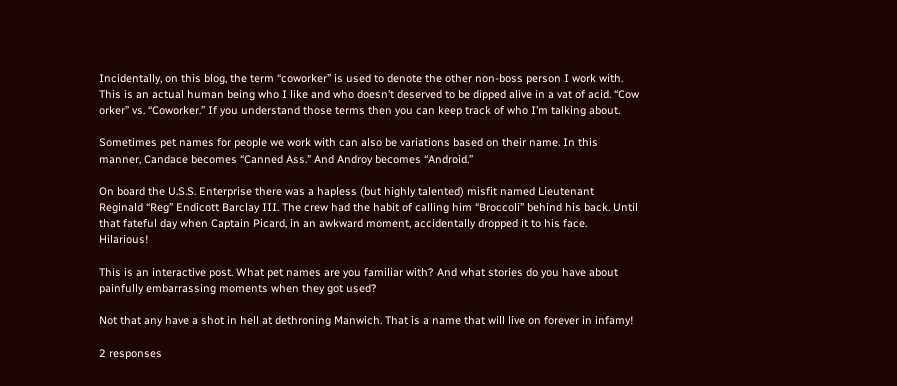Incidentally, on this blog, the term “coworker” is used to denote the other non-boss person I work with. This is an actual human being who I like and who doesn’t deserved to be dipped alive in a vat of acid. “Cow orker” vs. “Coworker.” If you understand those terms then you can keep track of who I’m talking about.

Sometimes pet names for people we work with can also be variations based on their name. In this manner, Candace becomes “Canned Ass.” And Androy becomes “Android.”

On board the U.S.S. Enterprise there was a hapless (but highly talented) misfit named Lieutenant Reginald “Reg” Endicott Barclay III. The crew had the habit of calling him “Broccoli” behind his back. Until that fateful day when Captain Picard, in an awkward moment, accidentally dropped it to his face. Hilarious!

This is an interactive post. What pet names are you familiar with? And what stories do you have about painfully embarrassing moments when they got used?

Not that any have a shot in hell at dethroning Manwich. That is a name that will live on forever in infamy!

2 responses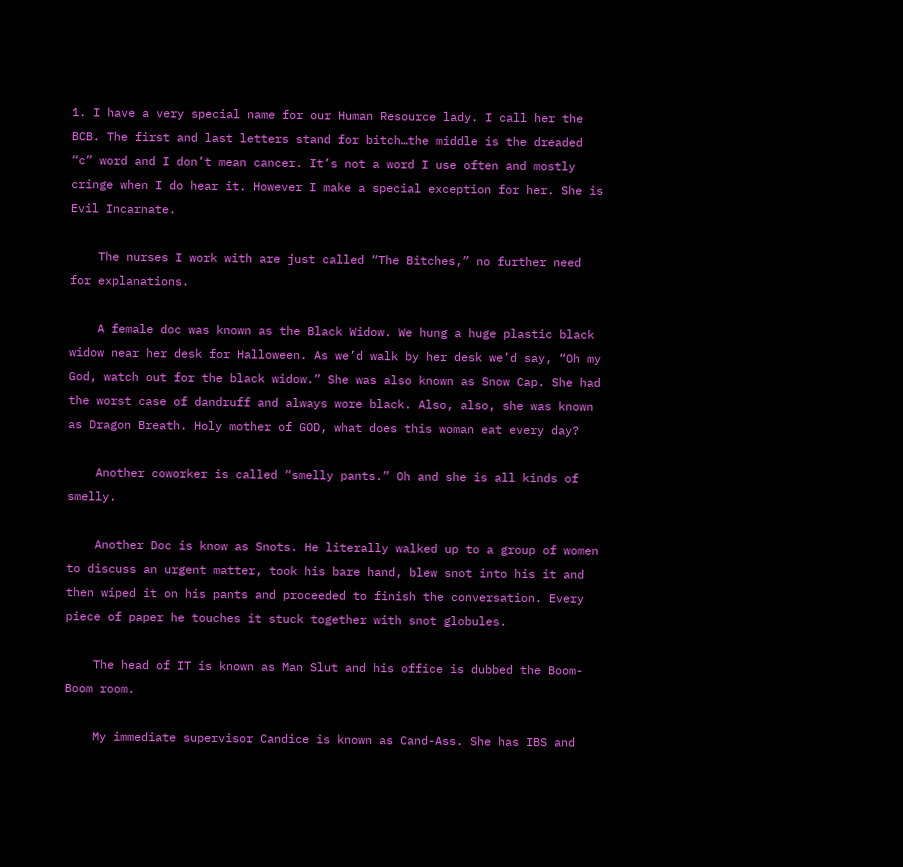1. I have a very special name for our Human Resource lady. I call her the BCB. The first and last letters stand for bitch…the middle is the dreaded “c” word and I don’t mean cancer. It’s not a word I use often and mostly cringe when I do hear it. However I make a special exception for her. She is Evil Incarnate.

    The nurses I work with are just called “The Bitches,” no further need for explanations.

    A female doc was known as the Black Widow. We hung a huge plastic black widow near her desk for Halloween. As we’d walk by her desk we’d say, “Oh my God, watch out for the black widow.” She was also known as Snow Cap. She had the worst case of dandruff and always wore black. Also, also, she was known as Dragon Breath. Holy mother of GOD, what does this woman eat every day?

    Another coworker is called “smelly pants.” Oh and she is all kinds of smelly.

    Another Doc is know as Snots. He literally walked up to a group of women to discuss an urgent matter, took his bare hand, blew snot into his it and then wiped it on his pants and proceeded to finish the conversation. Every piece of paper he touches it stuck together with snot globules.

    The head of IT is known as Man Slut and his office is dubbed the Boom-Boom room.

    My immediate supervisor Candice is known as Cand-Ass. She has IBS and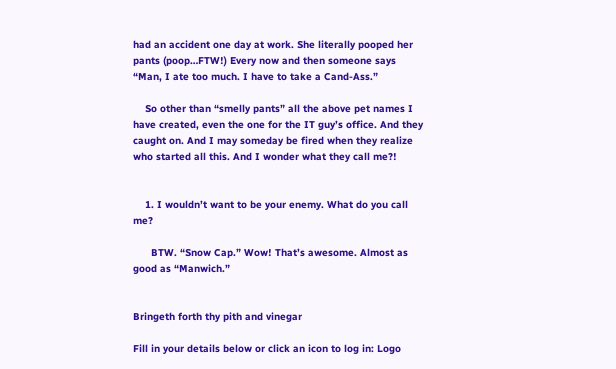had an accident one day at work. She literally pooped her pants (poop…FTW!) Every now and then someone says “Man, I ate too much. I have to take a Cand-Ass.”

    So other than “smelly pants” all the above pet names I have created, even the one for the IT guy’s office. And they caught on. And I may someday be fired when they realize who started all this. And I wonder what they call me?!


    1. I wouldn’t want to be your enemy. What do you call me?

      BTW. “Snow Cap.” Wow! That’s awesome. Almost as good as “Manwich.”


Bringeth forth thy pith and vinegar

Fill in your details below or click an icon to log in: Logo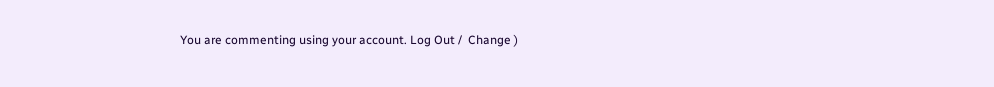You are commenting using your account. Log Out /  Change )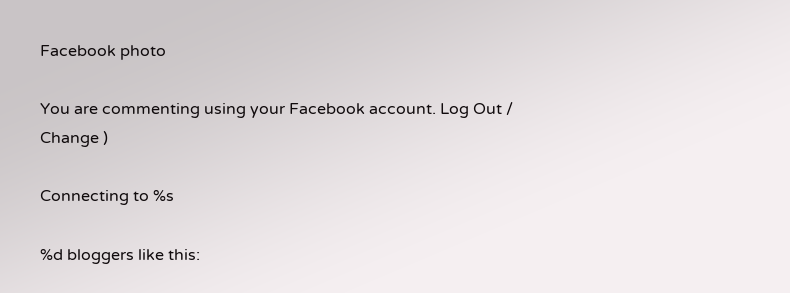Facebook photo

You are commenting using your Facebook account. Log Out /  Change )

Connecting to %s

%d bloggers like this: